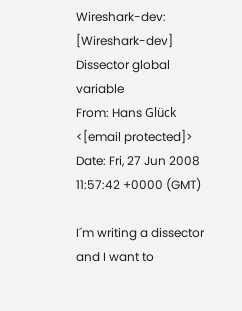Wireshark-dev: [Wireshark-dev] Dissector global variable
From: Hans Glück <[email protected]>
Date: Fri, 27 Jun 2008 11:57:42 +0000 (GMT)

I´m writing a dissector and I want to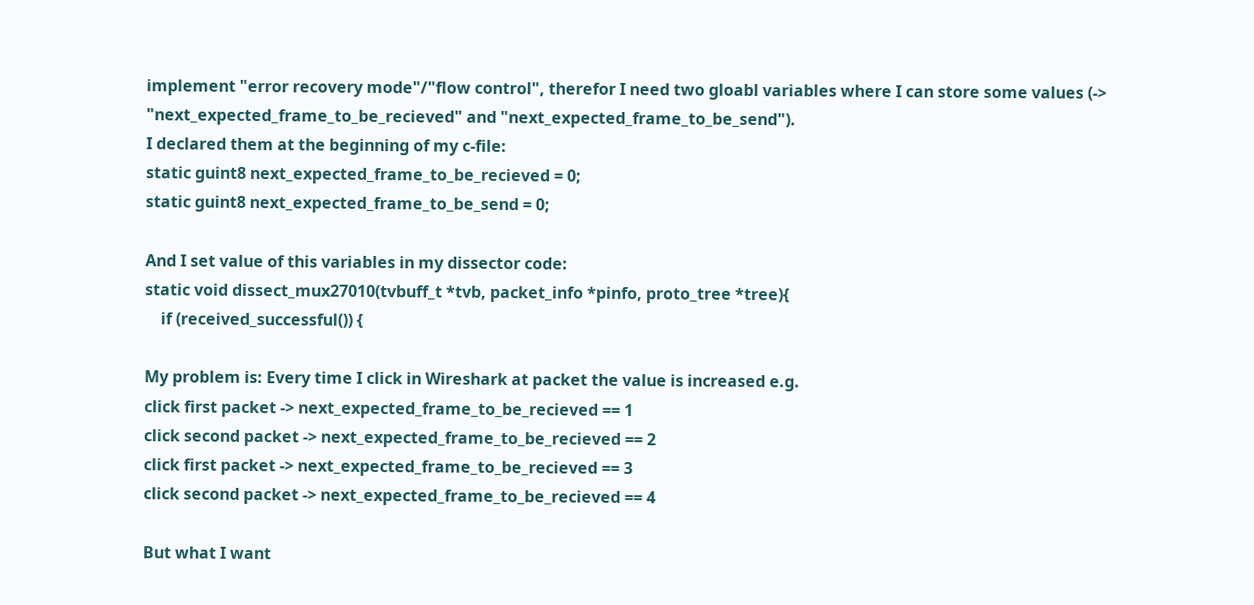implement "error recovery mode"/"flow control", therefor I need two gloabl variables where I can store some values (-> "next_expected_frame_to_be_recieved" and "next_expected_frame_to_be_send").
I declared them at the beginning of my c-file:
static guint8 next_expected_frame_to_be_recieved = 0;
static guint8 next_expected_frame_to_be_send = 0;

And I set value of this variables in my dissector code:
static void dissect_mux27010(tvbuff_t *tvb, packet_info *pinfo, proto_tree *tree){
    if (received_successful()) {

My problem is: Every time I click in Wireshark at packet the value is increased e.g.
click first packet -> next_expected_frame_to_be_recieved == 1
click second packet -> next_expected_frame_to_be_recieved == 2
click first packet -> next_expected_frame_to_be_recieved == 3
click second packet -> next_expected_frame_to_be_recieved == 4

But what I want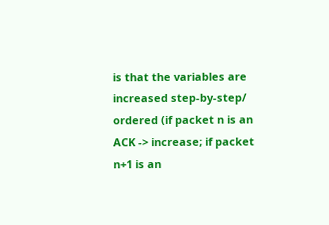is that the variables are increased step-by-step/ ordered (if packet n is an ACK -> increase; if packet n+1 is an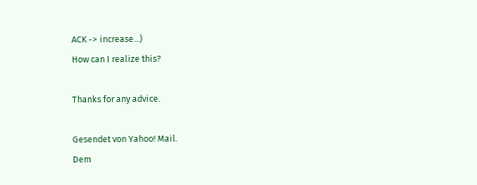ACK -> increase...)
How can I realize this?

Thanks for any advice.

Gesendet von Yahoo! Mail.
Dem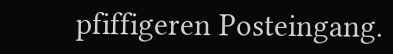pfiffigeren Posteingang.